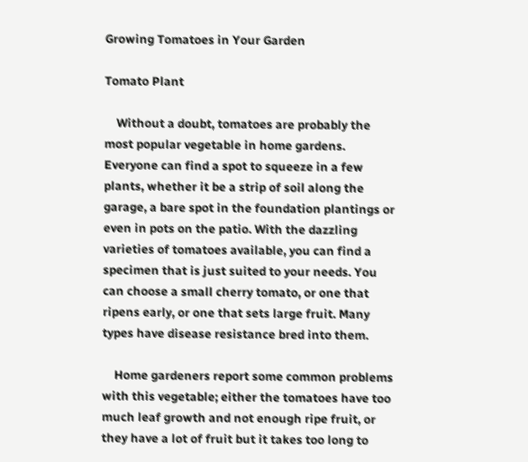Growing Tomatoes in Your Garden

Tomato Plant

    Without a doubt, tomatoes are probably the most popular vegetable in home gardens. Everyone can find a spot to squeeze in a few plants, whether it be a strip of soil along the garage, a bare spot in the foundation plantings or even in pots on the patio. With the dazzling varieties of tomatoes available, you can find a specimen that is just suited to your needs. You can choose a small cherry tomato, or one that ripens early, or one that sets large fruit. Many types have disease resistance bred into them.

    Home gardeners report some common problems with this vegetable; either the tomatoes have too much leaf growth and not enough ripe fruit, or they have a lot of fruit but it takes too long to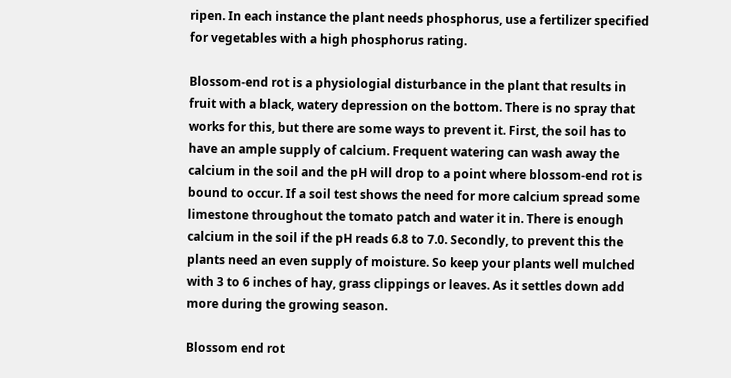ripen. In each instance the plant needs phosphorus, use a fertilizer specified for vegetables with a high phosphorus rating.

Blossom-end rot is a physiologial disturbance in the plant that results in fruit with a black, watery depression on the bottom. There is no spray that works for this, but there are some ways to prevent it. First, the soil has to have an ample supply of calcium. Frequent watering can wash away the calcium in the soil and the pH will drop to a point where blossom-end rot is bound to occur. If a soil test shows the need for more calcium spread some limestone throughout the tomato patch and water it in. There is enough calcium in the soil if the pH reads 6.8 to 7.0. Secondly, to prevent this the plants need an even supply of moisture. So keep your plants well mulched with 3 to 6 inches of hay, grass clippings or leaves. As it settles down add more during the growing season.

Blossom end rot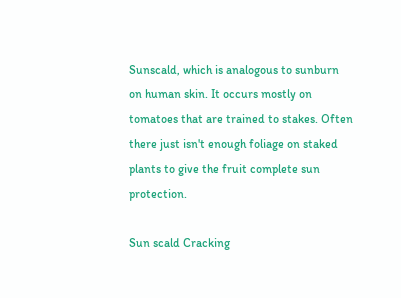Sunscald, which is analogous to sunburn on human skin. It occurs mostly on tomatoes that are trained to stakes. Often there just isn't enough foliage on staked plants to give the fruit complete sun protection.

Sun scald Cracking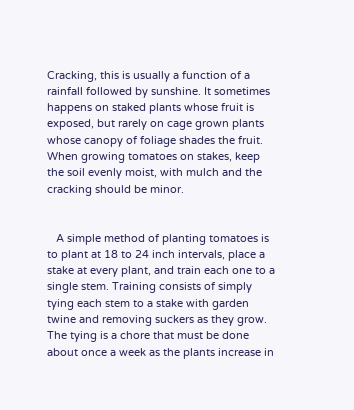Cracking, this is usually a function of a rainfall followed by sunshine. It sometimes happens on staked plants whose fruit is exposed, but rarely on cage grown plants whose canopy of foliage shades the fruit. When growing tomatoes on stakes, keep the soil evenly moist, with mulch and the cracking should be minor.


   A simple method of planting tomatoes is to plant at 18 to 24 inch intervals, place a stake at every plant, and train each one to a single stem. Training consists of simply tying each stem to a stake with garden twine and removing suckers as they grow. The tying is a chore that must be done about once a week as the plants increase in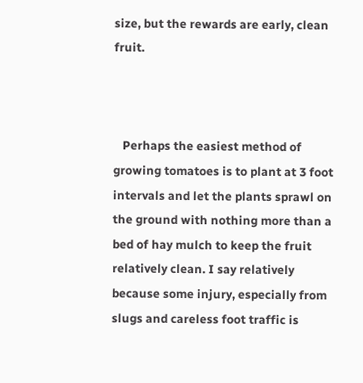size, but the rewards are early, clean fruit.



   Perhaps the easiest method of growing tomatoes is to plant at 3 foot intervals and let the plants sprawl on the ground with nothing more than a bed of hay mulch to keep the fruit relatively clean. I say relatively because some injury, especially from slugs and careless foot traffic is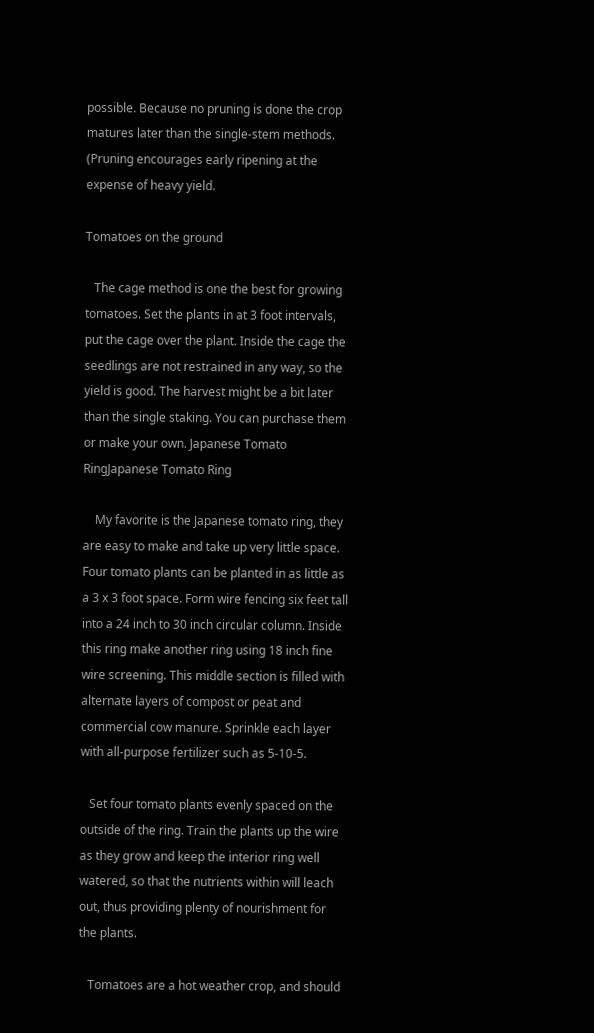possible. Because no pruning is done the crop matures later than the single-stem methods. (Pruning encourages early ripening at the expense of heavy yield.

Tomatoes on the ground

   The cage method is one the best for growing tomatoes. Set the plants in at 3 foot intervals, put the cage over the plant. Inside the cage the seedlings are not restrained in any way, so the yield is good. The harvest might be a bit later than the single staking. You can purchase them or make your own. Japanese Tomato RingJapanese Tomato Ring

    My favorite is the Japanese tomato ring, they are easy to make and take up very little space. Four tomato plants can be planted in as little as a 3 x 3 foot space. Form wire fencing six feet tall into a 24 inch to 30 inch circular column. Inside this ring make another ring using 18 inch fine wire screening. This middle section is filled with alternate layers of compost or peat and commercial cow manure. Sprinkle each layer with all-purpose fertilizer such as 5-10-5.

   Set four tomato plants evenly spaced on the outside of the ring. Train the plants up the wire as they grow and keep the interior ring well watered, so that the nutrients within will leach out, thus providing plenty of nourishment for the plants.

   Tomatoes are a hot weather crop, and should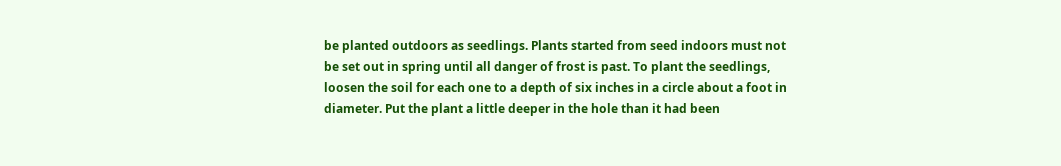be planted outdoors as seedlings. Plants started from seed indoors must not be set out in spring until all danger of frost is past. To plant the seedlings, loosen the soil for each one to a depth of six inches in a circle about a foot in diameter. Put the plant a little deeper in the hole than it had been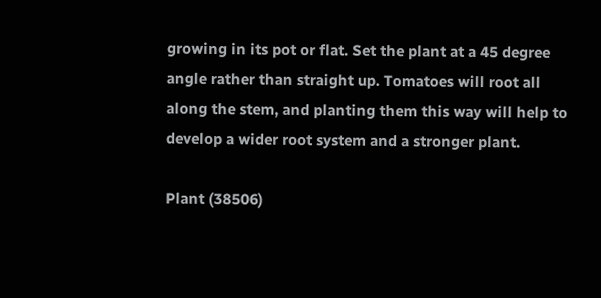growing in its pot or flat. Set the plant at a 45 degree angle rather than straight up. Tomatoes will root all along the stem, and planting them this way will help to develop a wider root system and a stronger plant.

Plant (38506)